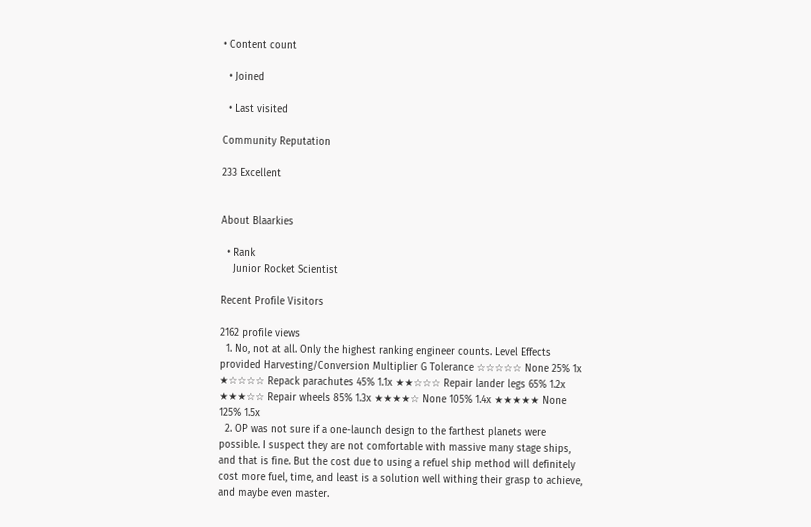• Content count

  • Joined

  • Last visited

Community Reputation

233 Excellent


About Blaarkies

  • Rank
    Junior Rocket Scientist

Recent Profile Visitors

2162 profile views
  1. No, not at all. Only the highest ranking engineer counts. Level Effects provided Harvesting/Conversion Multiplier G Tolerance ☆☆☆☆☆ None 25% 1x ★☆☆☆☆ Repack parachutes 45% 1.1x ★★☆☆☆ Repair lander legs 65% 1.2x ★★★☆☆ Repair wheels 85% 1.3x ★★★★☆ None 105% 1.4x ★★★★★ None 125% 1.5x
  2. OP was not sure if a one-launch design to the farthest planets were possible. I suspect they are not comfortable with massive many stage ships, and that is fine. But the cost due to using a refuel ship method will definitely cost more fuel, time, and least is a solution well withing their grasp to achieve, and maybe even master.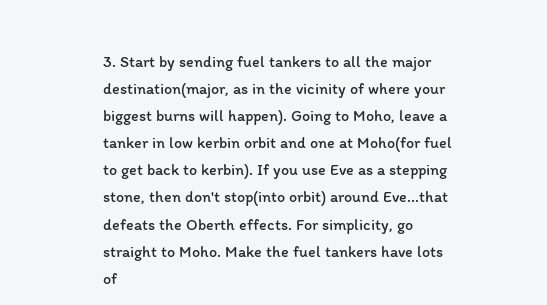3. Start by sending fuel tankers to all the major destination(major, as in the vicinity of where your biggest burns will happen). Going to Moho, leave a tanker in low kerbin orbit and one at Moho(for fuel to get back to kerbin). If you use Eve as a stepping stone, then don't stop(into orbit) around Eve...that defeats the Oberth effects. For simplicity, go straight to Moho. Make the fuel tankers have lots of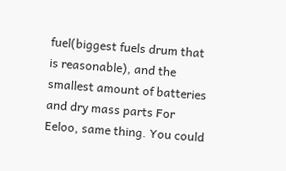fuel(biggest fuels drum that is reasonable), and the smallest amount of batteries and dry mass parts For Eeloo, same thing. You could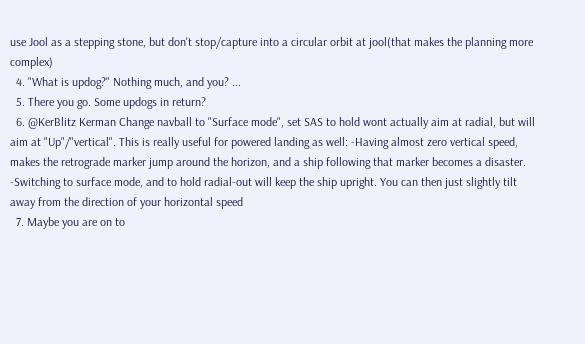use Jool as a stepping stone, but don't stop/capture into a circular orbit at jool(that makes the planning more complex)
  4. "What is updog?" Nothing much, and you? ...
  5. There you go. Some updogs in return?
  6. @KerBlitz Kerman Change navball to "Surface mode", set SAS to hold wont actually aim at radial, but will aim at "Up"/"vertical". This is really useful for powered landing as well: -Having almost zero vertical speed, makes the retrograde marker jump around the horizon, and a ship following that marker becomes a disaster. -Switching to surface mode, and to hold radial-out will keep the ship upright. You can then just slightly tilt away from the direction of your horizontal speed
  7. Maybe you are on to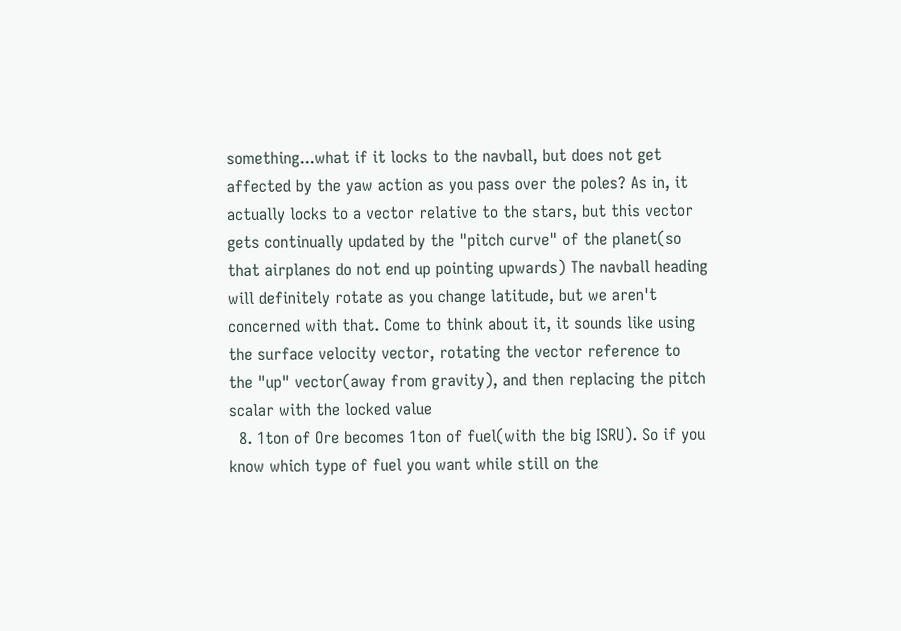something...what if it locks to the navball, but does not get affected by the yaw action as you pass over the poles? As in, it actually locks to a vector relative to the stars, but this vector gets continually updated by the "pitch curve" of the planet(so that airplanes do not end up pointing upwards) The navball heading will definitely rotate as you change latitude, but we aren't concerned with that. Come to think about it, it sounds like using the surface velocity vector, rotating the vector reference to the "up" vector(away from gravity), and then replacing the pitch scalar with the locked value
  8. 1ton of Ore becomes 1ton of fuel(with the big ISRU). So if you know which type of fuel you want while still on the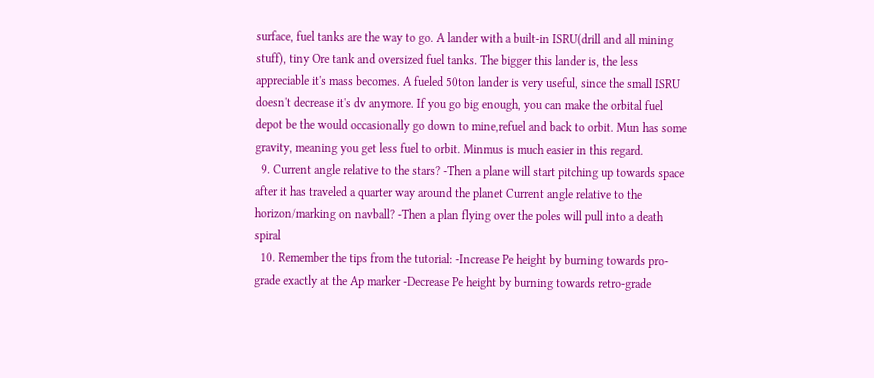surface, fuel tanks are the way to go. A lander with a built-in ISRU(drill and all mining stuff), tiny Ore tank and oversized fuel tanks. The bigger this lander is, the less appreciable it's mass becomes. A fueled 50ton lander is very useful, since the small ISRU doesn't decrease it's dv anymore. If you go big enough, you can make the orbital fuel depot be the would occasionally go down to mine,refuel and back to orbit. Mun has some gravity, meaning you get less fuel to orbit. Minmus is much easier in this regard.
  9. Current angle relative to the stars? -Then a plane will start pitching up towards space after it has traveled a quarter way around the planet Current angle relative to the horizon/marking on navball? -Then a plan flying over the poles will pull into a death spiral
  10. Remember the tips from the tutorial: -Increase Pe height by burning towards pro-grade exactly at the Ap marker -Decrease Pe height by burning towards retro-grade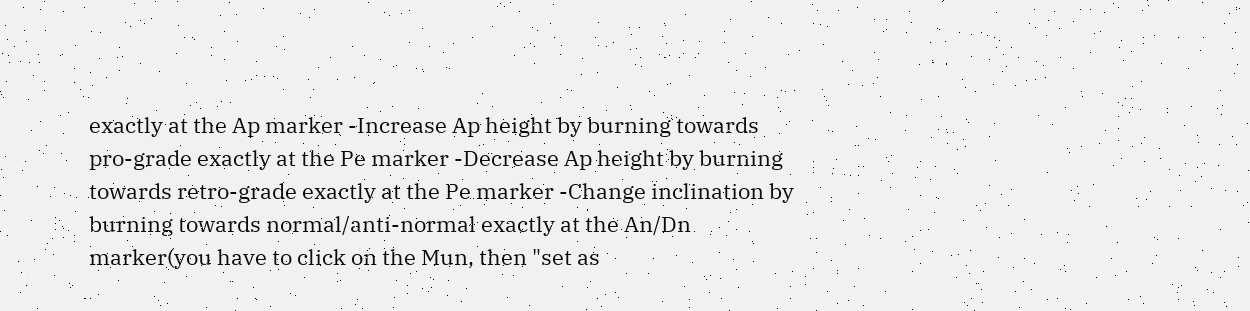exactly at the Ap marker -Increase Ap height by burning towards pro-grade exactly at the Pe marker -Decrease Ap height by burning towards retro-grade exactly at the Pe marker -Change inclination by burning towards normal/anti-normal exactly at the An/Dn marker(you have to click on the Mun, then "set as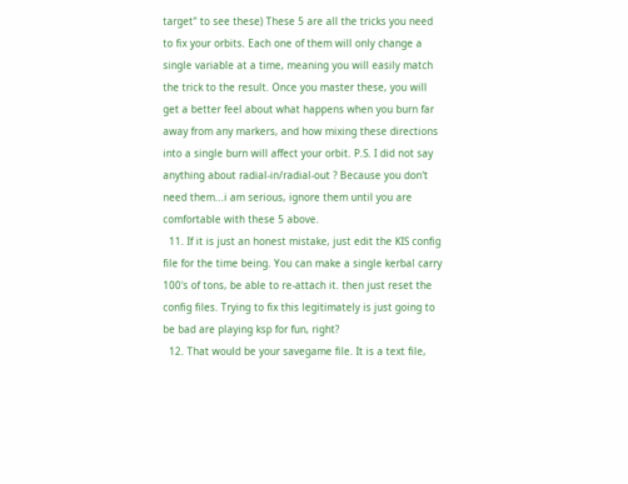target" to see these) These 5 are all the tricks you need to fix your orbits. Each one of them will only change a single variable at a time, meaning you will easily match the trick to the result. Once you master these, you will get a better feel about what happens when you burn far away from any markers, and how mixing these directions into a single burn will affect your orbit. P.S. I did not say anything about radial-in/radial-out ? Because you don't need them...i am serious, ignore them until you are comfortable with these 5 above.
  11. If it is just an honest mistake, just edit the KIS config file for the time being. You can make a single kerbal carry 100's of tons, be able to re-attach it. then just reset the config files. Trying to fix this legitimately is just going to be bad are playing ksp for fun, right?
  12. That would be your savegame file. It is a text file,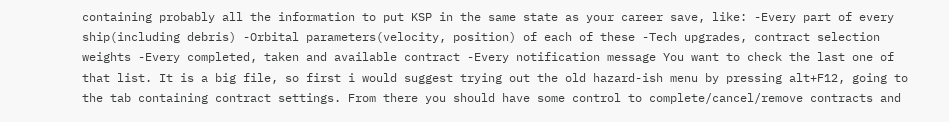containing probably all the information to put KSP in the same state as your career save, like: -Every part of every ship(including debris) -Orbital parameters(velocity, position) of each of these -Tech upgrades, contract selection weights -Every completed, taken and available contract -Every notification message You want to check the last one of that list. It is a big file, so first i would suggest trying out the old hazard-ish menu by pressing alt+F12, going to the tab containing contract settings. From there you should have some control to complete/cancel/remove contracts and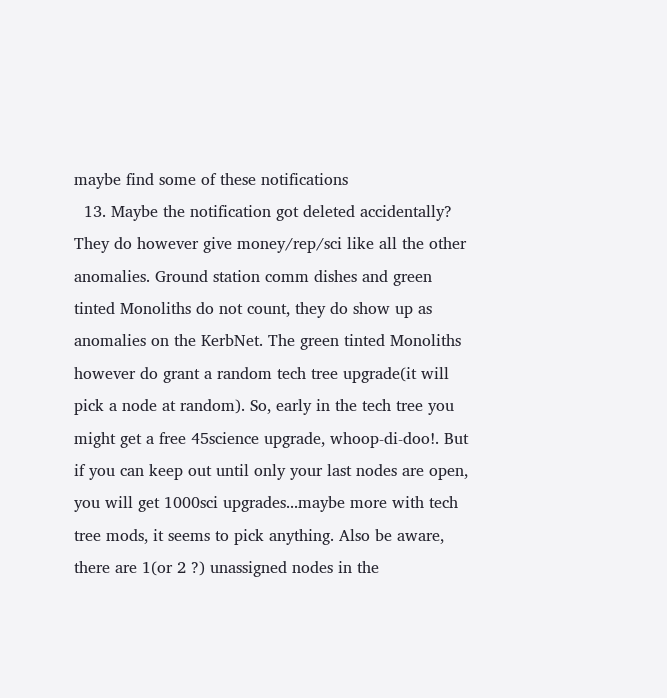maybe find some of these notifications
  13. Maybe the notification got deleted accidentally? They do however give money/rep/sci like all the other anomalies. Ground station comm dishes and green tinted Monoliths do not count, they do show up as anomalies on the KerbNet. The green tinted Monoliths however do grant a random tech tree upgrade(it will pick a node at random). So, early in the tech tree you might get a free 45science upgrade, whoop-di-doo!. But if you can keep out until only your last nodes are open, you will get 1000sci upgrades...maybe more with tech tree mods, it seems to pick anything. Also be aware, there are 1(or 2 ?) unassigned nodes in the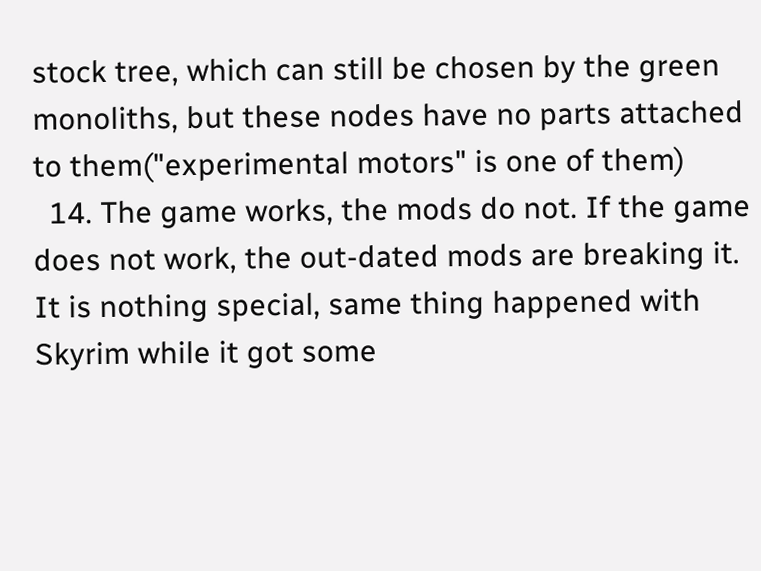stock tree, which can still be chosen by the green monoliths, but these nodes have no parts attached to them("experimental motors" is one of them)
  14. The game works, the mods do not. If the game does not work, the out-dated mods are breaking it. It is nothing special, same thing happened with Skyrim while it got some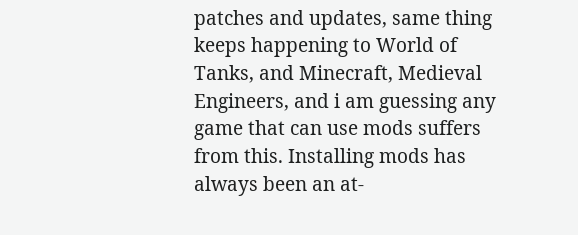patches and updates, same thing keeps happening to World of Tanks, and Minecraft, Medieval Engineers, and i am guessing any game that can use mods suffers from this. Installing mods has always been an at-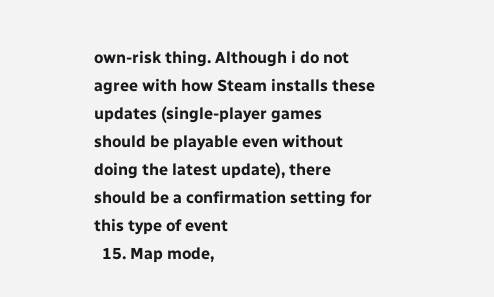own-risk thing. Although i do not agree with how Steam installs these updates (single-player games should be playable even without doing the latest update), there should be a confirmation setting for this type of event
  15. Map mode,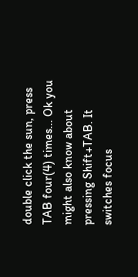double click the sun, press TAB four(4) times... Ok you might also know about pressing Shift+TAB. It switches focus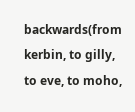backwards(from kerbin, to gilly, to eve, to moho,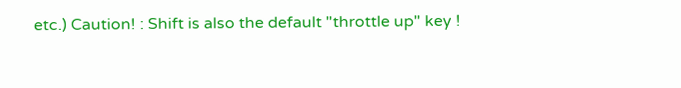etc.) Caution! : Shift is also the default "throttle up" key !